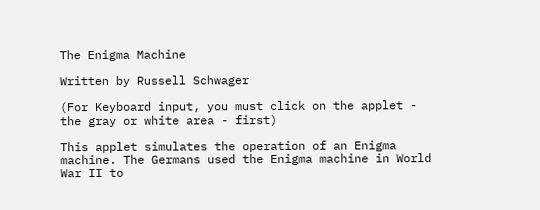The Enigma Machine

Written by Russell Schwager

(For Keyboard input, you must click on the applet - the gray or white area - first)

This applet simulates the operation of an Enigma machine. The Germans used the Enigma machine in World War II to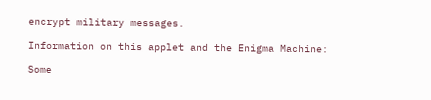encrypt military messages.

Information on this applet and the Enigma Machine:

Some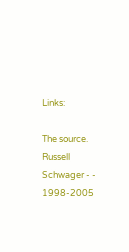Links:

The source.
Russell Schwager - - 1998-2005